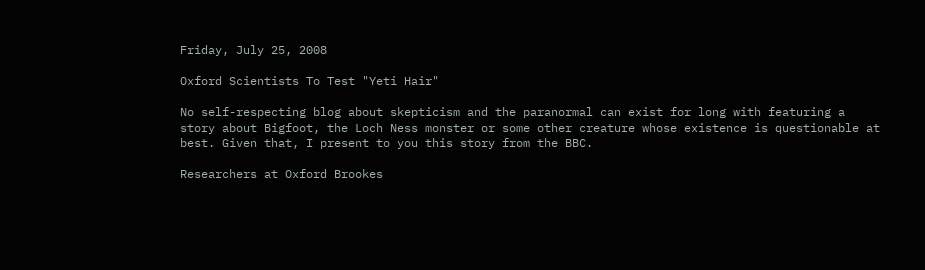Friday, July 25, 2008

Oxford Scientists To Test "Yeti Hair"

No self-respecting blog about skepticism and the paranormal can exist for long with featuring a story about Bigfoot, the Loch Ness monster or some other creature whose existence is questionable at best. Given that, I present to you this story from the BBC.

Researchers at Oxford Brookes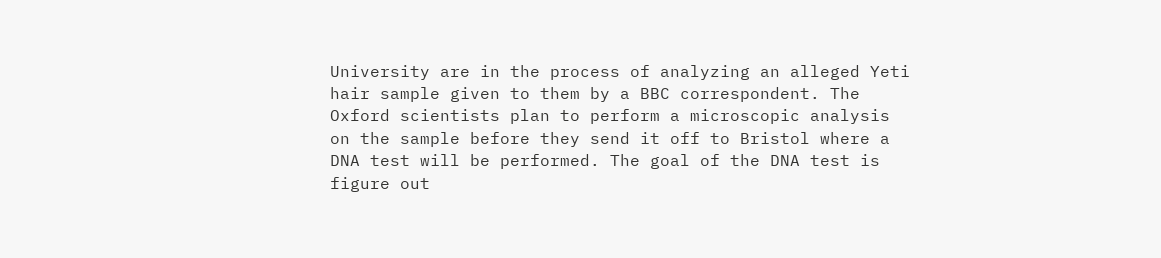University are in the process of analyzing an alleged Yeti hair sample given to them by a BBC correspondent. The Oxford scientists plan to perform a microscopic analysis on the sample before they send it off to Bristol where a DNA test will be performed. The goal of the DNA test is figure out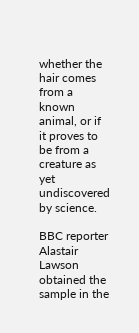whether the hair comes from a known animal, or if it proves to be from a creature as yet undiscovered by science.

BBC reporter Alastair Lawson obtained the sample in the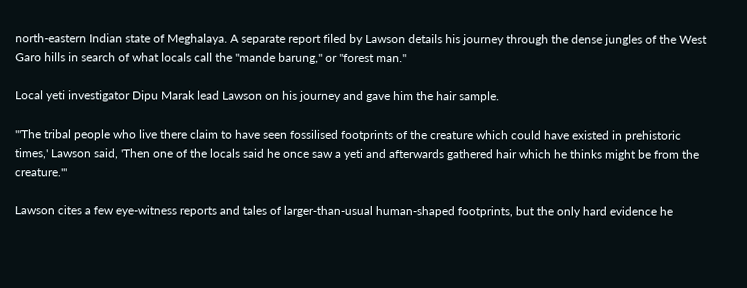north-eastern Indian state of Meghalaya. A separate report filed by Lawson details his journey through the dense jungles of the West Garo hills in search of what locals call the "mande barung," or "forest man."

Local yeti investigator Dipu Marak lead Lawson on his journey and gave him the hair sample.

"'The tribal people who live there claim to have seen fossilised footprints of the creature which could have existed in prehistoric times,' Lawson said, 'Then one of the locals said he once saw a yeti and afterwards gathered hair which he thinks might be from the creature.'"

Lawson cites a few eye-witness reports and tales of larger-than-usual human-shaped footprints, but the only hard evidence he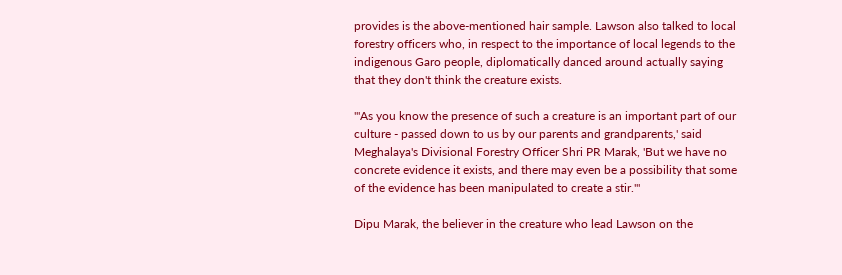provides is the above-mentioned hair sample. Lawson also talked to local forestry officers who, in respect to the importance of local legends to the indigenous Garo people, diplomatically danced around actually saying that they don't think the creature exists.

"'As you know the presence of such a creature is an important part of our culture - passed down to us by our parents and grandparents,' said Meghalaya's Divisional Forestry Officer Shri PR Marak, 'But we have no concrete evidence it exists, and there may even be a possibility that some of the evidence has been manipulated to create a stir.'"

Dipu Marak, the believer in the creature who lead Lawson on the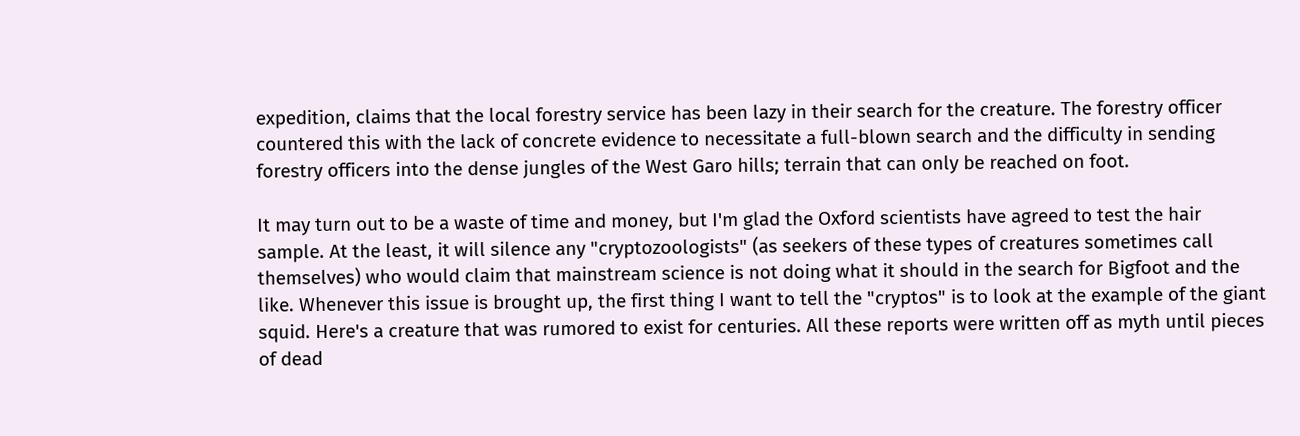expedition, claims that the local forestry service has been lazy in their search for the creature. The forestry officer countered this with the lack of concrete evidence to necessitate a full-blown search and the difficulty in sending forestry officers into the dense jungles of the West Garo hills; terrain that can only be reached on foot.

It may turn out to be a waste of time and money, but I'm glad the Oxford scientists have agreed to test the hair sample. At the least, it will silence any "cryptozoologists" (as seekers of these types of creatures sometimes call themselves) who would claim that mainstream science is not doing what it should in the search for Bigfoot and the like. Whenever this issue is brought up, the first thing I want to tell the "cryptos" is to look at the example of the giant squid. Here's a creature that was rumored to exist for centuries. All these reports were written off as myth until pieces of dead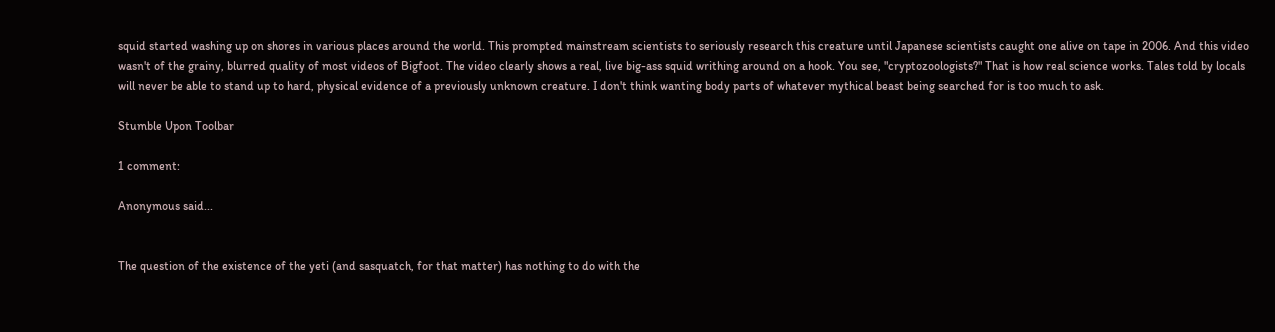squid started washing up on shores in various places around the world. This prompted mainstream scientists to seriously research this creature until Japanese scientists caught one alive on tape in 2006. And this video wasn't of the grainy, blurred quality of most videos of Bigfoot. The video clearly shows a real, live big-ass squid writhing around on a hook. You see, "cryptozoologists?" That is how real science works. Tales told by locals will never be able to stand up to hard, physical evidence of a previously unknown creature. I don't think wanting body parts of whatever mythical beast being searched for is too much to ask.

Stumble Upon Toolbar

1 comment:

Anonymous said...


The question of the existence of the yeti (and sasquatch, for that matter) has nothing to do with the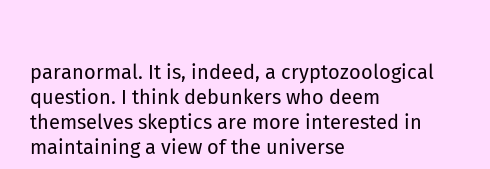paranormal. It is, indeed, a cryptozoological question. I think debunkers who deem themselves skeptics are more interested in maintaining a view of the universe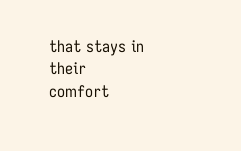that stays in their comfort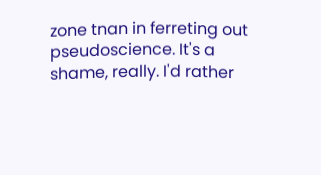zone tnan in ferreting out pseudoscience. It's a shame, really. I'd rather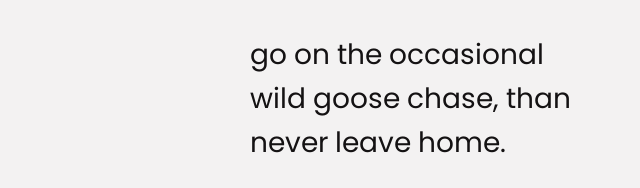go on the occasional wild goose chase, than never leave home.